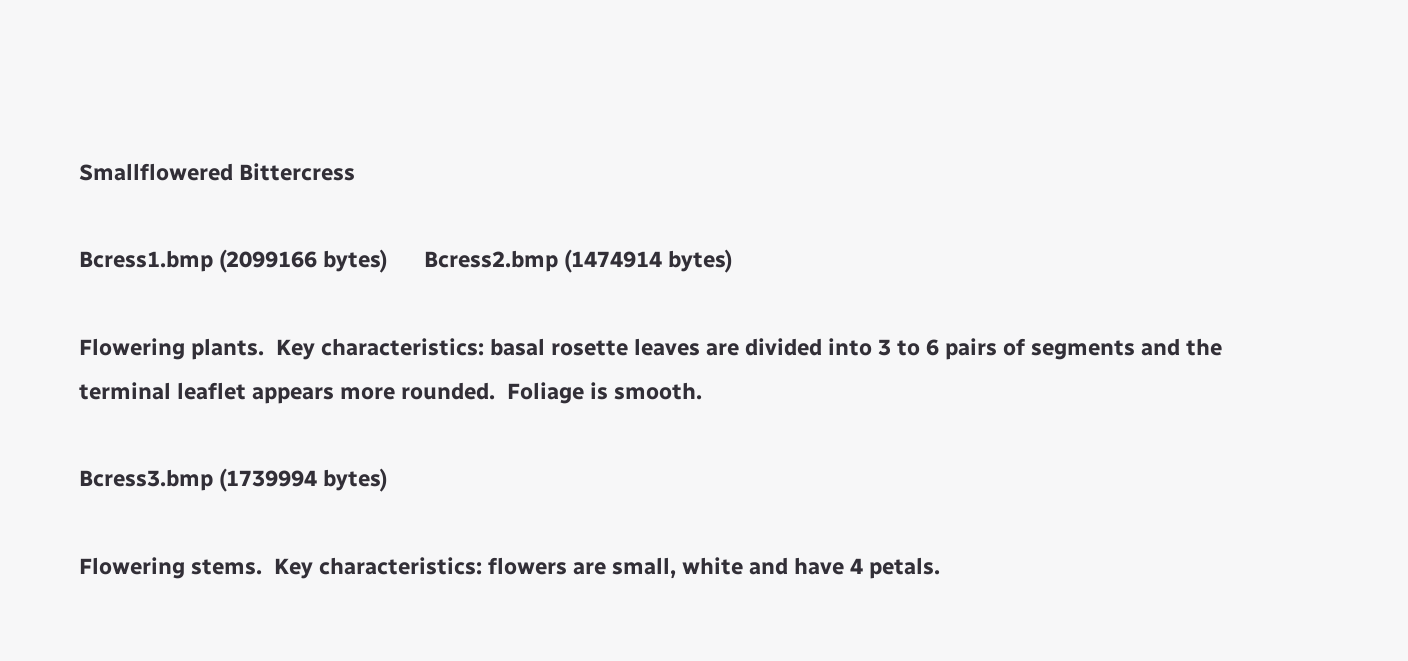Smallflowered Bittercress

Bcress1.bmp (2099166 bytes)      Bcress2.bmp (1474914 bytes)

Flowering plants.  Key characteristics: basal rosette leaves are divided into 3 to 6 pairs of segments and the terminal leaflet appears more rounded.  Foliage is smooth.

Bcress3.bmp (1739994 bytes)

Flowering stems.  Key characteristics: flowers are small, white and have 4 petals.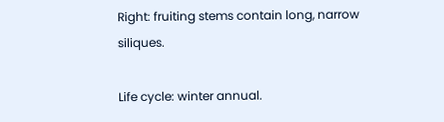Right: fruiting stems contain long, narrow siliques.

Life cycle: winter annual.